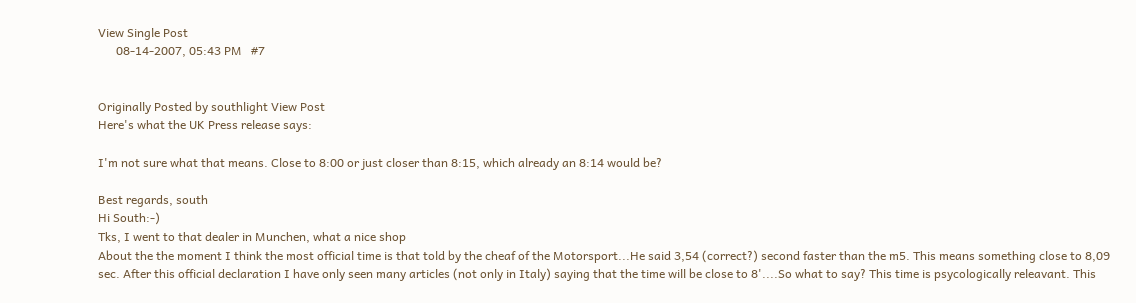View Single Post
      08-14-2007, 05:43 PM   #7


Originally Posted by southlight View Post
Here's what the UK Press release says:

I'm not sure what that means. Close to 8:00 or just closer than 8:15, which already an 8:14 would be?

Best regards, south
Hi South:-)
Tks, I went to that dealer in Munchen, what a nice shop
About the the moment I think the most official time is that told by the cheaf of the Motorsport...He said 3,54 (correct?) second faster than the m5. This means something close to 8,09 sec. After this official declaration I have only seen many articles (not only in Italy) saying that the time will be close to 8'....So what to say? This time is psycologically releavant. This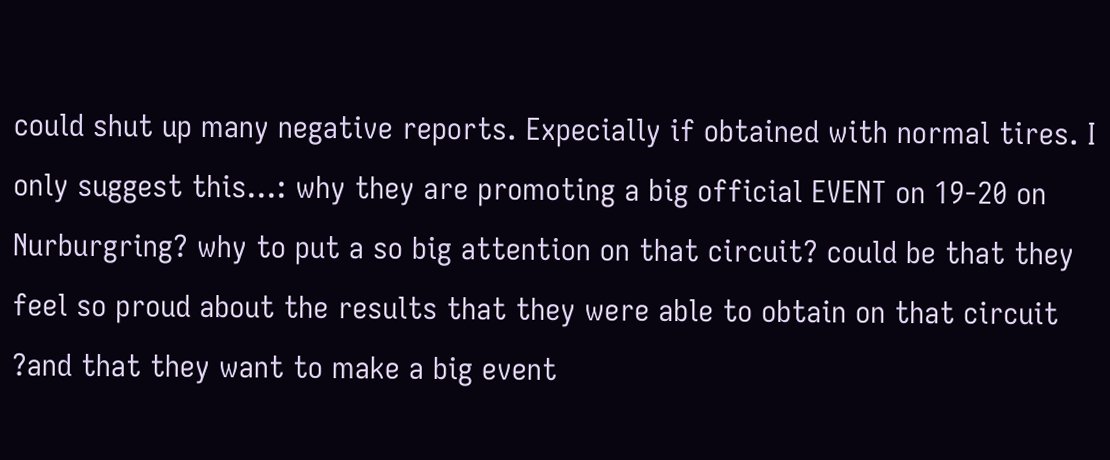could shut up many negative reports. Expecially if obtained with normal tires. I only suggest this...: why they are promoting a big official EVENT on 19-20 on Nurburgring? why to put a so big attention on that circuit? could be that they feel so proud about the results that they were able to obtain on that circuit ?and that they want to make a big event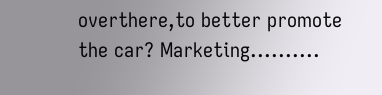overthere,to better promote the car? Marketing..........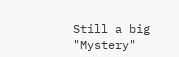Still a big "Mystery"